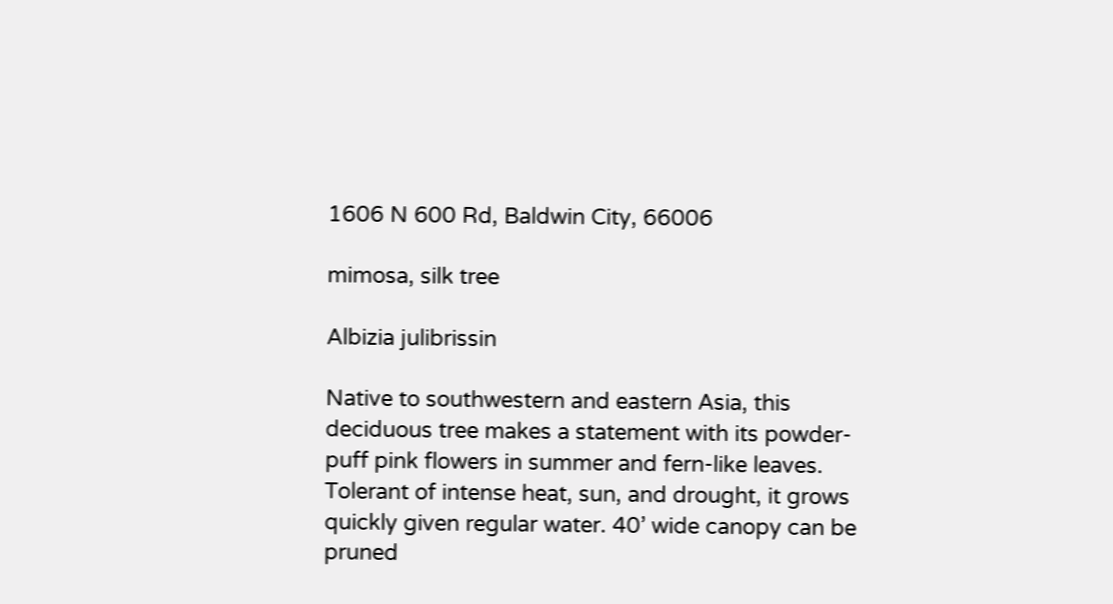1606 N 600 Rd, Baldwin City, 66006

mimosa, silk tree

Albizia julibrissin

Native to southwestern and eastern Asia, this deciduous tree makes a statement with its powder-puff pink flowers in summer and fern-like leaves. Tolerant of intense heat, sun, and drought, it grows quickly given regular water. 40’ wide canopy can be pruned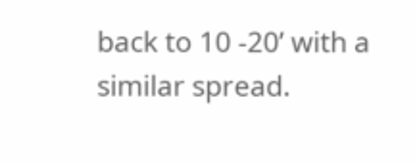back to 10 -20’ with a similar spread.